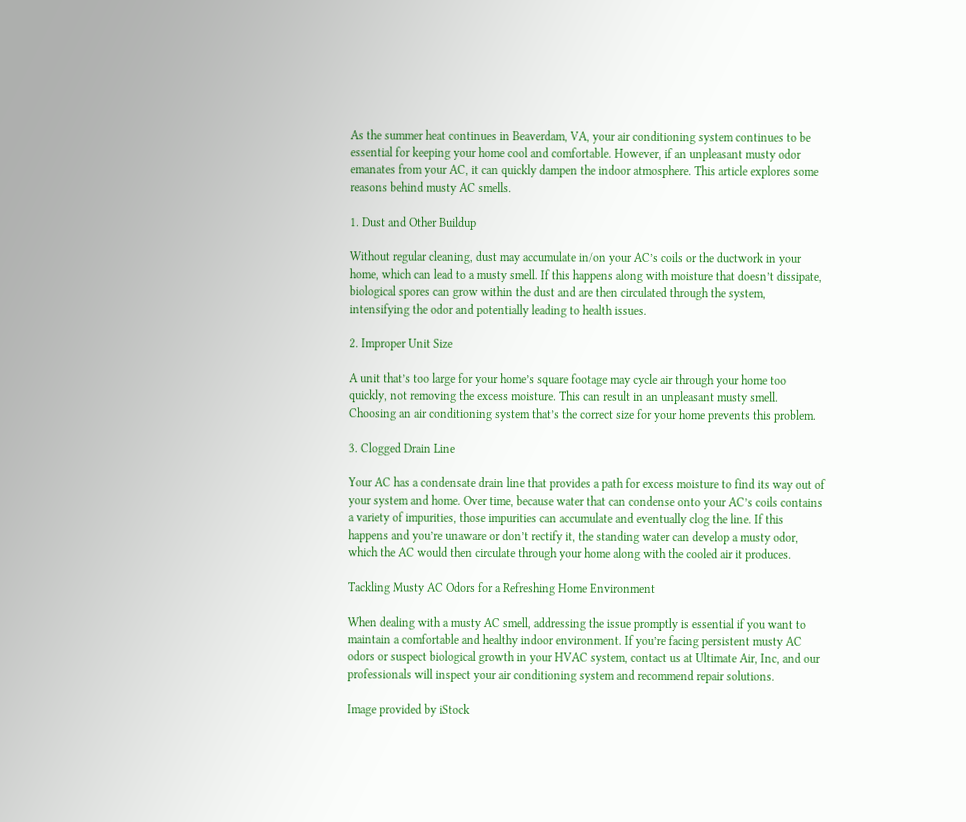As the summer heat continues in Beaverdam, VA, your air conditioning system continues to be essential for keeping your home cool and comfortable. However, if an unpleasant musty odor emanates from your AC, it can quickly dampen the indoor atmosphere. This article explores some reasons behind musty AC smells.

1. Dust and Other Buildup

Without regular cleaning, dust may accumulate in/on your AC’s coils or the ductwork in your home, which can lead to a musty smell. If this happens along with moisture that doesn’t dissipate, biological spores can grow within the dust and are then circulated through the system, intensifying the odor and potentially leading to health issues.

2. Improper Unit Size

A unit that’s too large for your home’s square footage may cycle air through your home too quickly, not removing the excess moisture. This can result in an unpleasant musty smell. Choosing an air conditioning system that’s the correct size for your home prevents this problem.

3. Clogged Drain Line

Your AC has a condensate drain line that provides a path for excess moisture to find its way out of your system and home. Over time, because water that can condense onto your AC’s coils contains a variety of impurities, those impurities can accumulate and eventually clog the line. If this happens and you’re unaware or don’t rectify it, the standing water can develop a musty odor, which the AC would then circulate through your home along with the cooled air it produces.

Tackling Musty AC Odors for a Refreshing Home Environment

When dealing with a musty AC smell, addressing the issue promptly is essential if you want to maintain a comfortable and healthy indoor environment. If you’re facing persistent musty AC odors or suspect biological growth in your HVAC system, contact us at Ultimate Air, Inc, and our professionals will inspect your air conditioning system and recommend repair solutions.

Image provided by iStock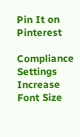Pin It on Pinterest

Compliance Settings
Increase Font Size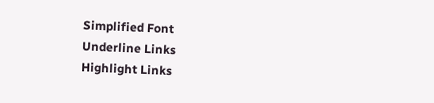Simplified Font
Underline Links
Highlight Links